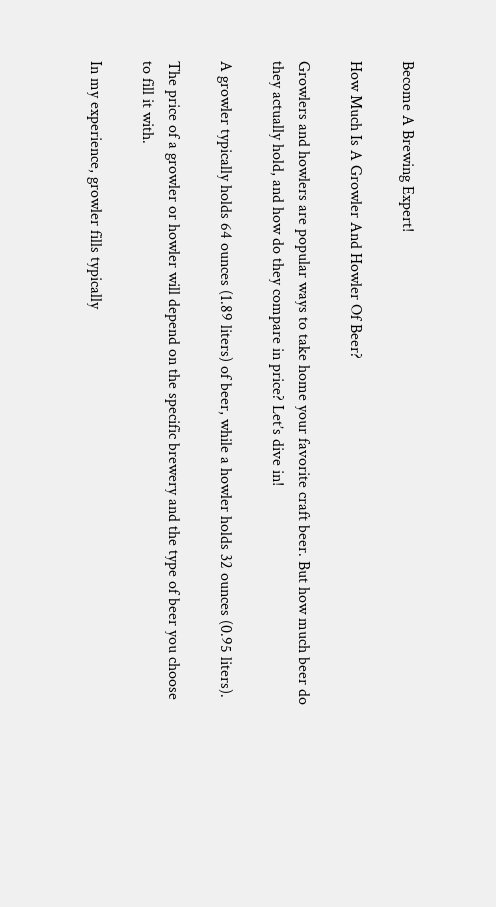Become A Brewing Expert!

How Much Is A Growler And Howler Of Beer?

Growlers and howlers are popular ways to take home your favorite craft beer. But how much beer do they actually hold, and how do they compare in price? Let’s dive in!

A growler typically holds 64 ounces (1.89 liters) of beer, while a howler holds 32 ounces (0.95 liters).

The price of a growler or howler will depend on the specific brewery and the type of beer you choose to fill it with.

In my experience, growler fills typically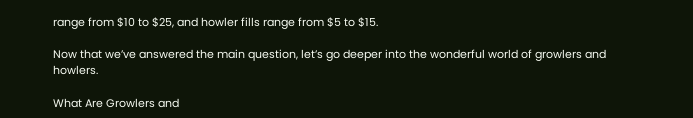range from $10 to $25, and howler fills range from $5 to $15.

Now that we’ve answered the main question, let’s go deeper into the wonderful world of growlers and howlers.

What Are Growlers and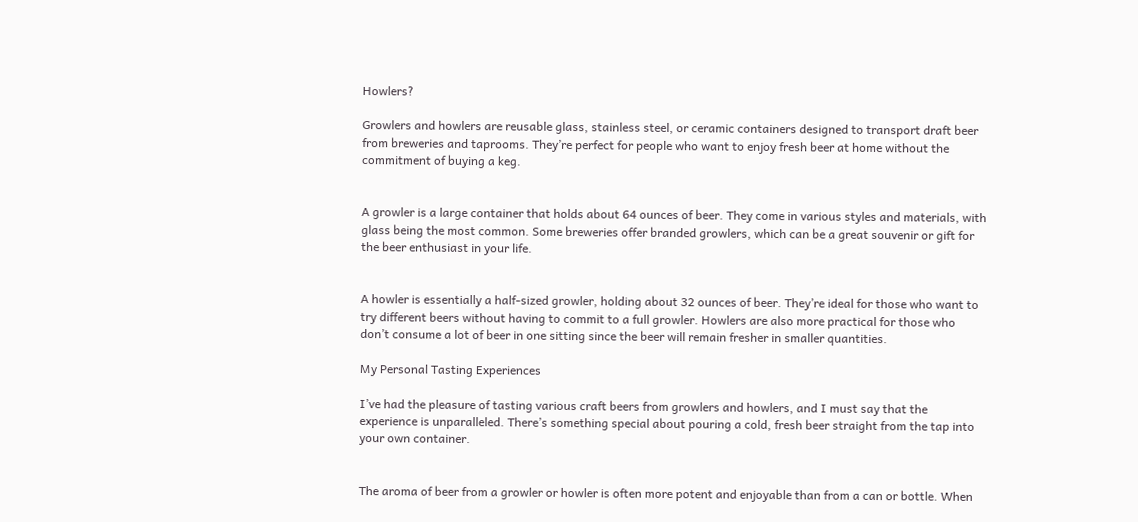Howlers?

Growlers and howlers are reusable glass, stainless steel, or ceramic containers designed to transport draft beer from breweries and taprooms. They’re perfect for people who want to enjoy fresh beer at home without the commitment of buying a keg.


A growler is a large container that holds about 64 ounces of beer. They come in various styles and materials, with glass being the most common. Some breweries offer branded growlers, which can be a great souvenir or gift for the beer enthusiast in your life.


A howler is essentially a half-sized growler, holding about 32 ounces of beer. They’re ideal for those who want to try different beers without having to commit to a full growler. Howlers are also more practical for those who don’t consume a lot of beer in one sitting since the beer will remain fresher in smaller quantities.

My Personal Tasting Experiences

I’ve had the pleasure of tasting various craft beers from growlers and howlers, and I must say that the experience is unparalleled. There’s something special about pouring a cold, fresh beer straight from the tap into your own container.


The aroma of beer from a growler or howler is often more potent and enjoyable than from a can or bottle. When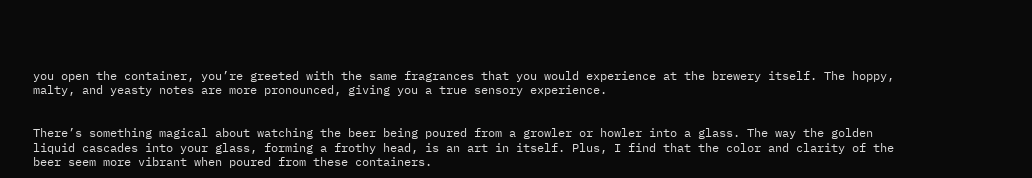you open the container, you’re greeted with the same fragrances that you would experience at the brewery itself. The hoppy, malty, and yeasty notes are more pronounced, giving you a true sensory experience.


There’s something magical about watching the beer being poured from a growler or howler into a glass. The way the golden liquid cascades into your glass, forming a frothy head, is an art in itself. Plus, I find that the color and clarity of the beer seem more vibrant when poured from these containers.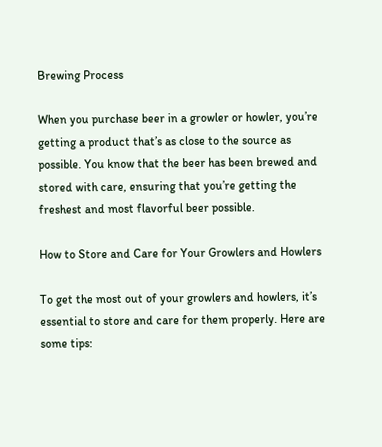Brewing Process

When you purchase beer in a growler or howler, you’re getting a product that’s as close to the source as possible. You know that the beer has been brewed and stored with care, ensuring that you’re getting the freshest and most flavorful beer possible.

How to Store and Care for Your Growlers and Howlers

To get the most out of your growlers and howlers, it’s essential to store and care for them properly. Here are some tips: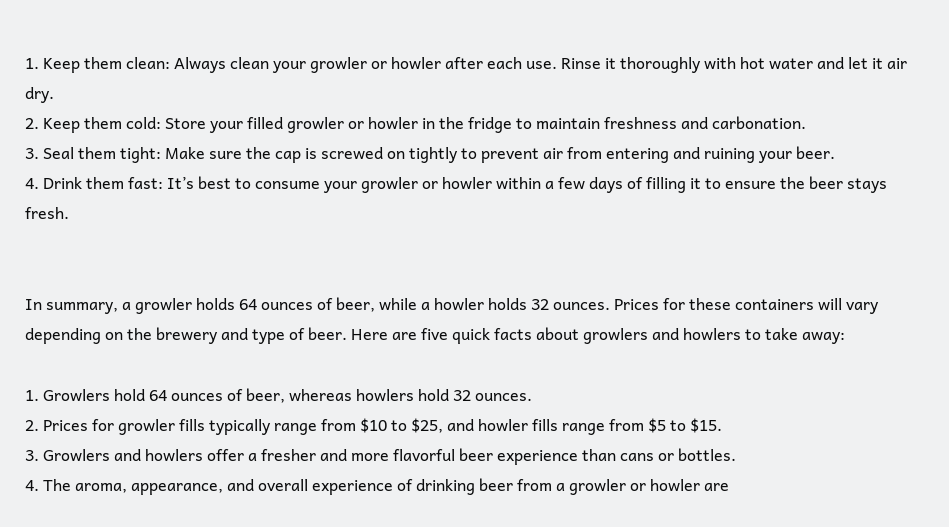1. Keep them clean: Always clean your growler or howler after each use. Rinse it thoroughly with hot water and let it air dry.
2. Keep them cold: Store your filled growler or howler in the fridge to maintain freshness and carbonation.
3. Seal them tight: Make sure the cap is screwed on tightly to prevent air from entering and ruining your beer.
4. Drink them fast: It’s best to consume your growler or howler within a few days of filling it to ensure the beer stays fresh.


In summary, a growler holds 64 ounces of beer, while a howler holds 32 ounces. Prices for these containers will vary depending on the brewery and type of beer. Here are five quick facts about growlers and howlers to take away:

1. Growlers hold 64 ounces of beer, whereas howlers hold 32 ounces.
2. Prices for growler fills typically range from $10 to $25, and howler fills range from $5 to $15.
3. Growlers and howlers offer a fresher and more flavorful beer experience than cans or bottles.
4. The aroma, appearance, and overall experience of drinking beer from a growler or howler are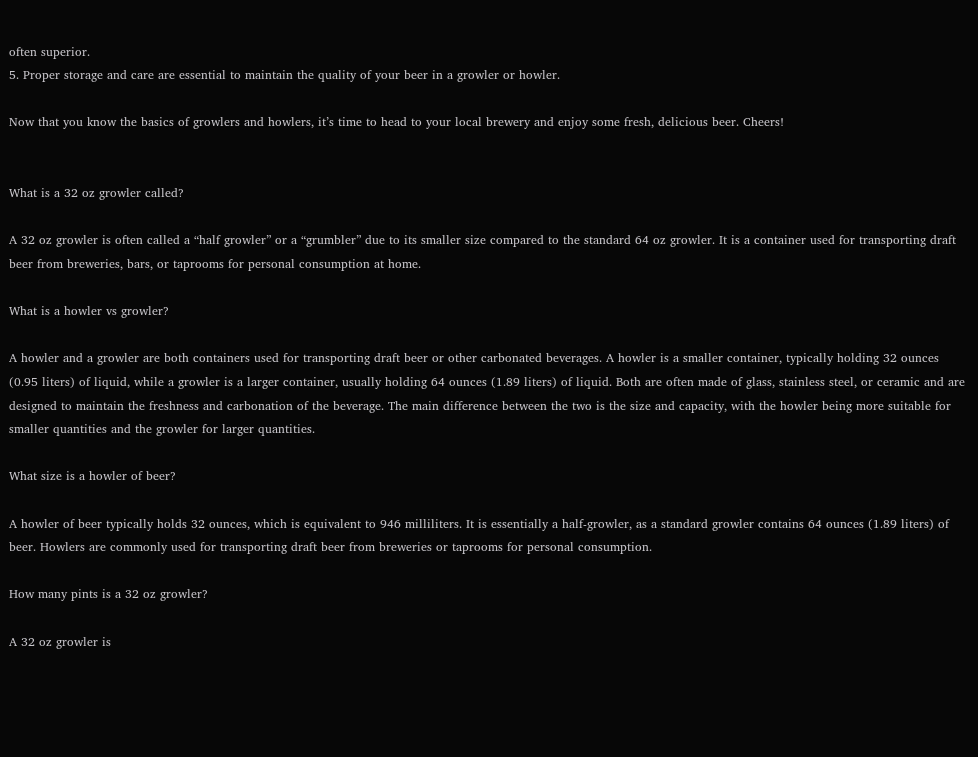often superior.
5. Proper storage and care are essential to maintain the quality of your beer in a growler or howler.

Now that you know the basics of growlers and howlers, it’s time to head to your local brewery and enjoy some fresh, delicious beer. Cheers!


What is a 32 oz growler called?

A 32 oz growler is often called a “half growler” or a “grumbler” due to its smaller size compared to the standard 64 oz growler. It is a container used for transporting draft beer from breweries, bars, or taprooms for personal consumption at home.

What is a howler vs growler?

A howler and a growler are both containers used for transporting draft beer or other carbonated beverages. A howler is a smaller container, typically holding 32 ounces (0.95 liters) of liquid, while a growler is a larger container, usually holding 64 ounces (1.89 liters) of liquid. Both are often made of glass, stainless steel, or ceramic and are designed to maintain the freshness and carbonation of the beverage. The main difference between the two is the size and capacity, with the howler being more suitable for smaller quantities and the growler for larger quantities.

What size is a howler of beer?

A howler of beer typically holds 32 ounces, which is equivalent to 946 milliliters. It is essentially a half-growler, as a standard growler contains 64 ounces (1.89 liters) of beer. Howlers are commonly used for transporting draft beer from breweries or taprooms for personal consumption.

How many pints is a 32 oz growler?

A 32 oz growler is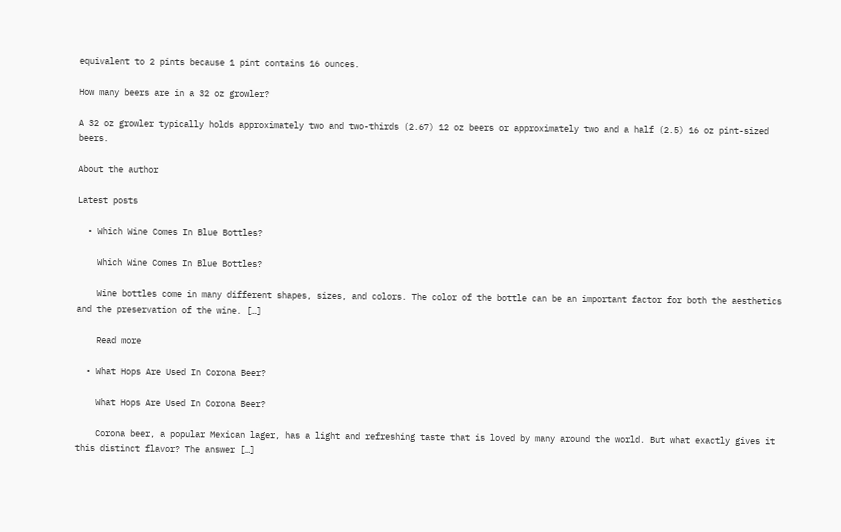equivalent to 2 pints because 1 pint contains 16 ounces.

How many beers are in a 32 oz growler?

A 32 oz growler typically holds approximately two and two-thirds (2.67) 12 oz beers or approximately two and a half (2.5) 16 oz pint-sized beers.

About the author

Latest posts

  • Which Wine Comes In Blue Bottles?

    Which Wine Comes In Blue Bottles?

    Wine bottles come in many different shapes, sizes, and colors. The color of the bottle can be an important factor for both the aesthetics and the preservation of the wine. […]

    Read more

  • What Hops Are Used In Corona Beer?

    What Hops Are Used In Corona Beer?

    Corona beer, a popular Mexican lager, has a light and refreshing taste that is loved by many around the world. But what exactly gives it this distinct flavor? The answer […]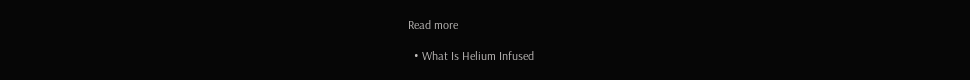Read more

  • What Is Helium Infused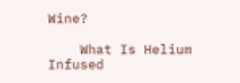Wine?

    What Is Helium Infused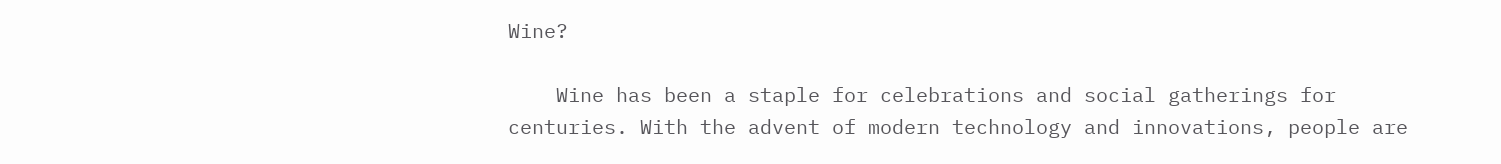Wine?

    Wine has been a staple for celebrations and social gatherings for centuries. With the advent of modern technology and innovations, people are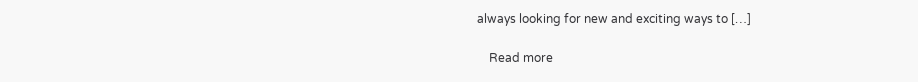always looking for new and exciting ways to […]

    Read more